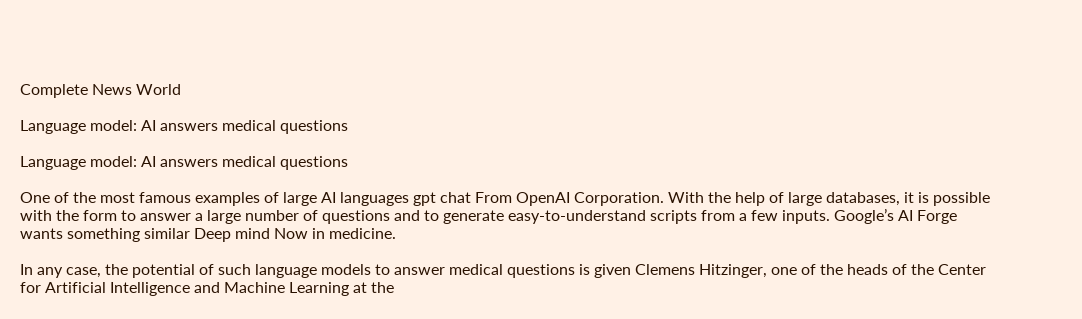Complete News World

Language model: AI answers medical questions

Language model: AI answers medical questions

One of the most famous examples of large AI languages gpt chat From OpenAI Corporation. With the help of large databases, it is possible with the form to answer a large number of questions and to generate easy-to-understand scripts from a few inputs. Google’s AI Forge wants something similar Deep mind Now in medicine.

In any case, the potential of such language models to answer medical questions is given Clemens Hitzinger, one of the heads of the Center for Artificial Intelligence and Machine Learning at the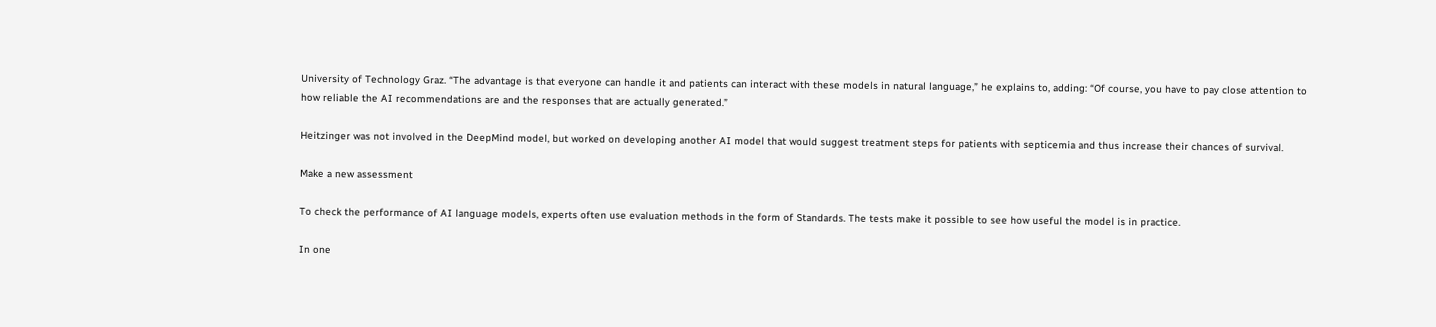University of Technology Graz. “The advantage is that everyone can handle it and patients can interact with these models in natural language,” he explains to, adding: “Of course, you have to pay close attention to how reliable the AI recommendations are and the responses that are actually generated.”

Heitzinger was not involved in the DeepMind model, but worked on developing another AI model that would suggest treatment steps for patients with septicemia and thus increase their chances of survival.

Make a new assessment

To check the performance of AI language models, experts often use evaluation methods in the form of Standards. The tests make it possible to see how useful the model is in practice.

In one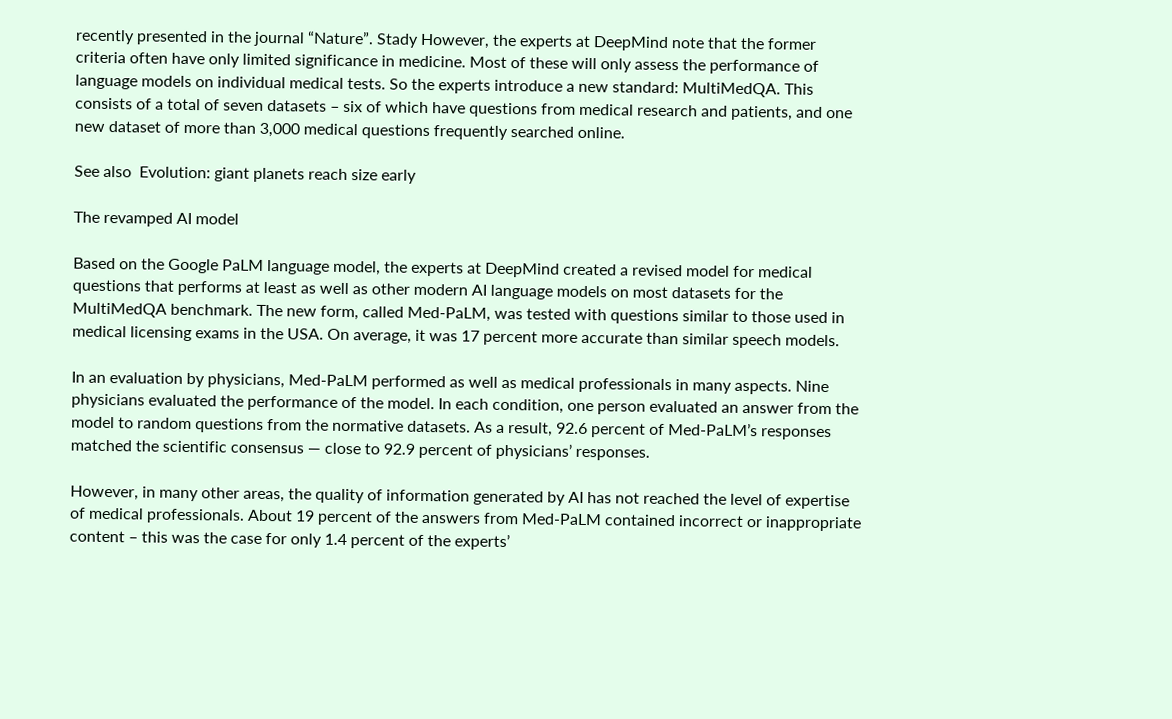recently presented in the journal “Nature”. Stady However, the experts at DeepMind note that the former criteria often have only limited significance in medicine. Most of these will only assess the performance of language models on individual medical tests. So the experts introduce a new standard: MultiMedQA. This consists of a total of seven datasets – six of which have questions from medical research and patients, and one new dataset of more than 3,000 medical questions frequently searched online.

See also  Evolution: giant planets reach size early

The revamped AI model

Based on the Google PaLM language model, the experts at DeepMind created a revised model for medical questions that performs at least as well as other modern AI language models on most datasets for the MultiMedQA benchmark. The new form, called Med-PaLM, was tested with questions similar to those used in medical licensing exams in the USA. On average, it was 17 percent more accurate than similar speech models.

In an evaluation by physicians, Med-PaLM performed as well as medical professionals in many aspects. Nine physicians evaluated the performance of the model. In each condition, one person evaluated an answer from the model to random questions from the normative datasets. As a result, 92.6 percent of Med-PaLM’s responses matched the scientific consensus — close to 92.9 percent of physicians’ responses.

However, in many other areas, the quality of information generated by AI has not reached the level of expertise of medical professionals. About 19 percent of the answers from Med-PaLM contained incorrect or inappropriate content – this was the case for only 1.4 percent of the experts’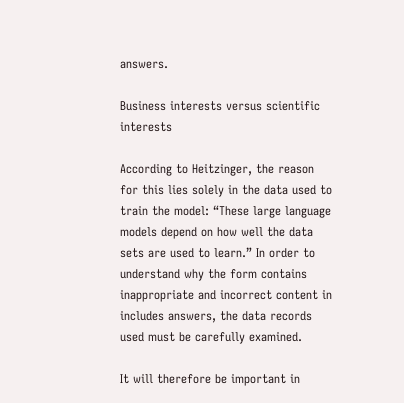answers.

Business interests versus scientific interests

According to Heitzinger, the reason for this lies solely in the data used to train the model: “These large language models depend on how well the data sets are used to learn.” In order to understand why the form contains inappropriate and incorrect content in includes answers, the data records used must be carefully examined.

It will therefore be important in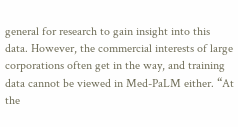general for research to gain insight into this data. However, the commercial interests of large corporations often get in the way, and training data cannot be viewed in Med-PaLM either. “At the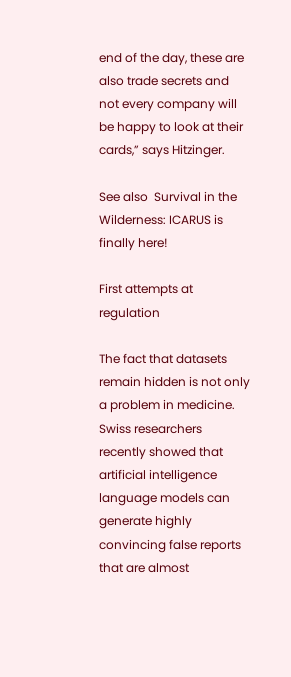end of the day, these are also trade secrets and not every company will be happy to look at their cards,” says Hitzinger.

See also  Survival in the Wilderness: ICARUS is finally here!

First attempts at regulation

The fact that datasets remain hidden is not only a problem in medicine. Swiss researchers recently showed that artificial intelligence language models can generate highly convincing false reports that are almost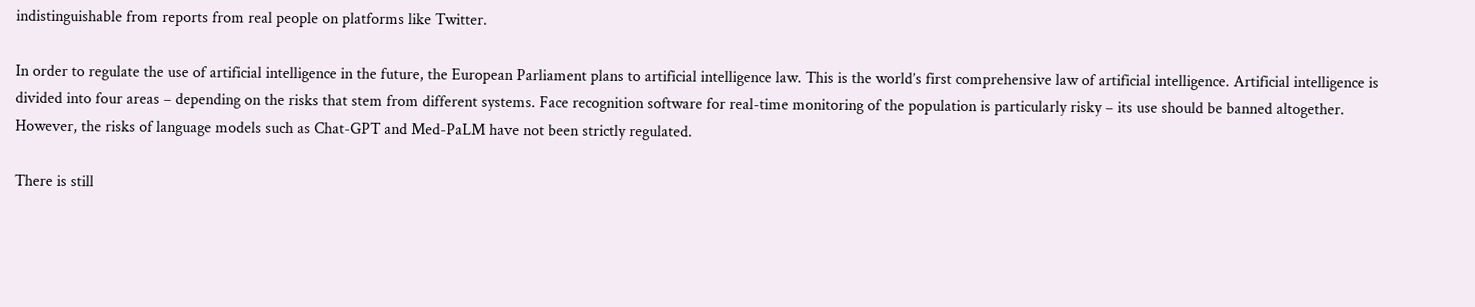indistinguishable from reports from real people on platforms like Twitter.

In order to regulate the use of artificial intelligence in the future, the European Parliament plans to artificial intelligence law. This is the world’s first comprehensive law of artificial intelligence. Artificial intelligence is divided into four areas – depending on the risks that stem from different systems. Face recognition software for real-time monitoring of the population is particularly risky – its use should be banned altogether. However, the risks of language models such as Chat-GPT and Med-PaLM have not been strictly regulated.

There is still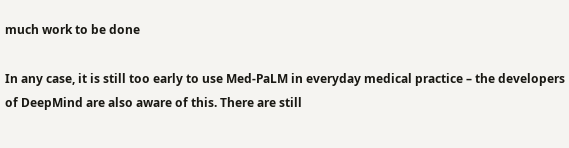much work to be done

In any case, it is still too early to use Med-PaLM in everyday medical practice – the developers of DeepMind are also aware of this. There are still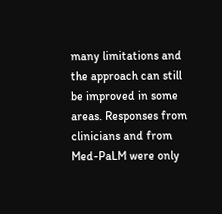many limitations and the approach can still be improved in some areas. Responses from clinicians and from Med-PaLM were only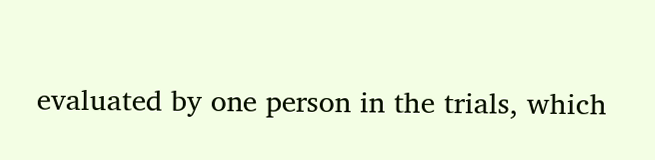evaluated by one person in the trials, which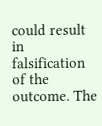could result in falsification of the outcome. The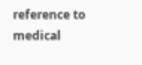reference to medical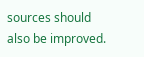sources should also be improved.